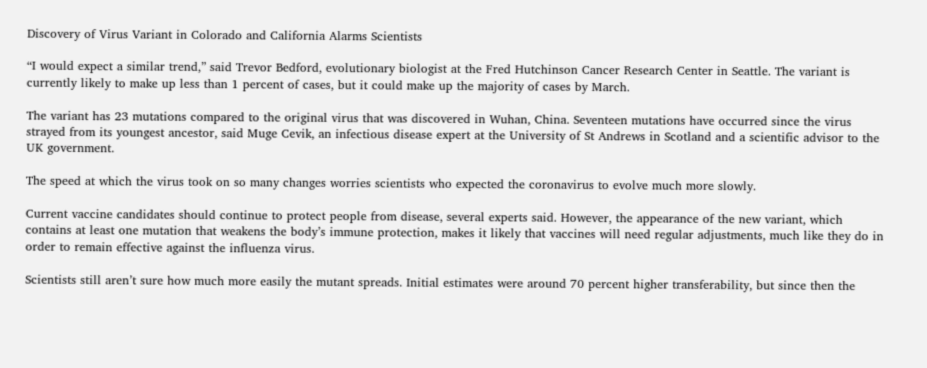Discovery of Virus Variant in Colorado and California Alarms Scientists

“I would expect a similar trend,” said Trevor Bedford, evolutionary biologist at the Fred Hutchinson Cancer Research Center in Seattle. The variant is currently likely to make up less than 1 percent of cases, but it could make up the majority of cases by March.

The variant has 23 mutations compared to the original virus that was discovered in Wuhan, China. Seventeen mutations have occurred since the virus strayed from its youngest ancestor, said Muge Cevik, an infectious disease expert at the University of St Andrews in Scotland and a scientific advisor to the UK government.

The speed at which the virus took on so many changes worries scientists who expected the coronavirus to evolve much more slowly.

Current vaccine candidates should continue to protect people from disease, several experts said. However, the appearance of the new variant, which contains at least one mutation that weakens the body’s immune protection, makes it likely that vaccines will need regular adjustments, much like they do in order to remain effective against the influenza virus.

Scientists still aren’t sure how much more easily the mutant spreads. Initial estimates were around 70 percent higher transferability, but since then the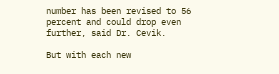number has been revised to 56 percent and could drop even further, said Dr. Cevik.

But with each new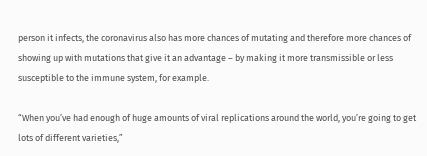person it infects, the coronavirus also has more chances of mutating and therefore more chances of showing up with mutations that give it an advantage – by making it more transmissible or less susceptible to the immune system, for example.

“When you’ve had enough of huge amounts of viral replications around the world, you’re going to get lots of different varieties,”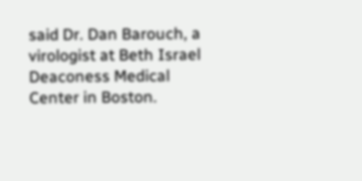said Dr. Dan Barouch, a virologist at Beth Israel Deaconess Medical Center in Boston.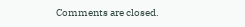Comments are closed.